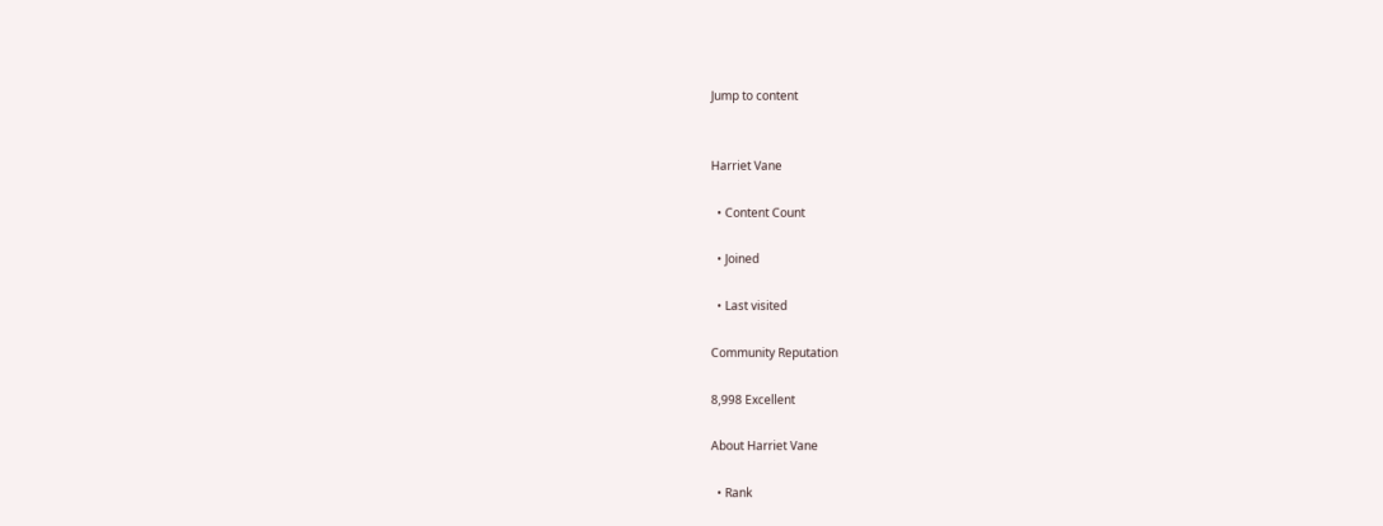Jump to content


Harriet Vane

  • Content Count

  • Joined

  • Last visited

Community Reputation

8,998 Excellent

About Harriet Vane

  • Rank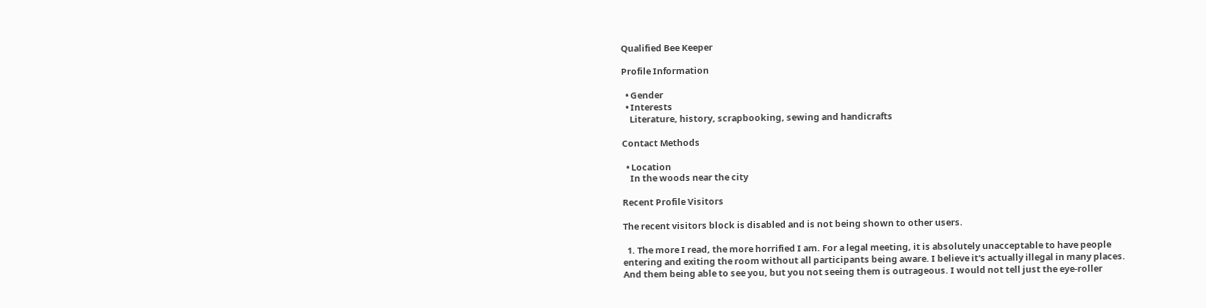Qualified Bee Keeper

Profile Information

  • Gender
  • Interests
    Literature, history, scrapbooking, sewing and handicrafts

Contact Methods

  • Location
    In the woods near the city

Recent Profile Visitors

The recent visitors block is disabled and is not being shown to other users.

  1. The more I read, the more horrified I am. For a legal meeting, it is absolutely unacceptable to have people entering and exiting the room without all participants being aware. I believe it's actually illegal in many places. And them being able to see you, but you not seeing them is outrageous. I would not tell just the eye-roller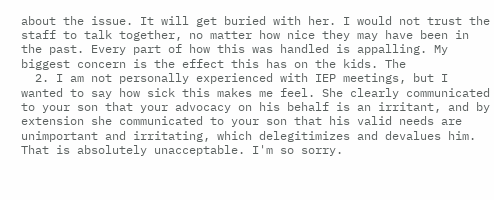about the issue. It will get buried with her. I would not trust the staff to talk together, no matter how nice they may have been in the past. Every part of how this was handled is appalling. My biggest concern is the effect this has on the kids. The
  2. I am not personally experienced with IEP meetings, but I wanted to say how sick this makes me feel. She clearly communicated to your son that your advocacy on his behalf is an irritant, and by extension she communicated to your son that his valid needs are unimportant and irritating, which delegitimizes and devalues him. That is absolutely unacceptable. I'm so sorry.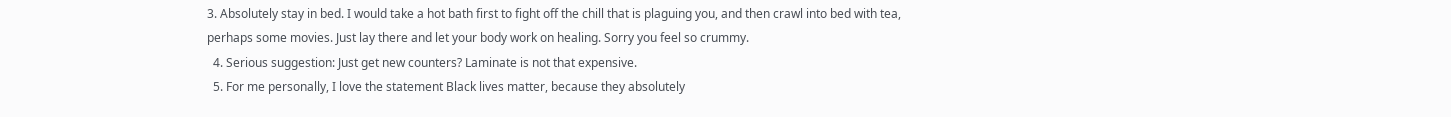3. Absolutely stay in bed. I would take a hot bath first to fight off the chill that is plaguing you, and then crawl into bed with tea, perhaps some movies. Just lay there and let your body work on healing. Sorry you feel so crummy.
  4. Serious suggestion: Just get new counters? Laminate is not that expensive.
  5. For me personally, I love the statement Black lives matter, because they absolutely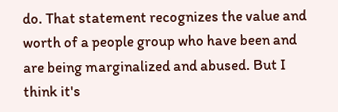do. That statement recognizes the value and worth of a people group who have been and are being marginalized and abused. But I think it's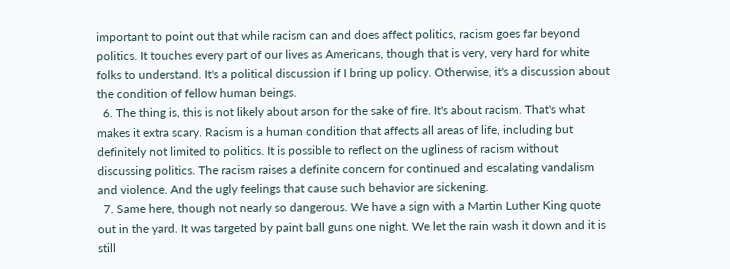important to point out that while racism can and does affect politics, racism goes far beyond politics. It touches every part of our lives as Americans, though that is very, very hard for white folks to understand. It's a political discussion if I bring up policy. Otherwise, it's a discussion about the condition of fellow human beings.
  6. The thing is, this is not likely about arson for the sake of fire. It's about racism. That's what makes it extra scary. Racism is a human condition that affects all areas of life, including but definitely not limited to politics. It is possible to reflect on the ugliness of racism without discussing politics. The racism raises a definite concern for continued and escalating vandalism and violence. And the ugly feelings that cause such behavior are sickening.
  7. Same here, though not nearly so dangerous. We have a sign with a Martin Luther King quote out in the yard. It was targeted by paint ball guns one night. We let the rain wash it down and it is still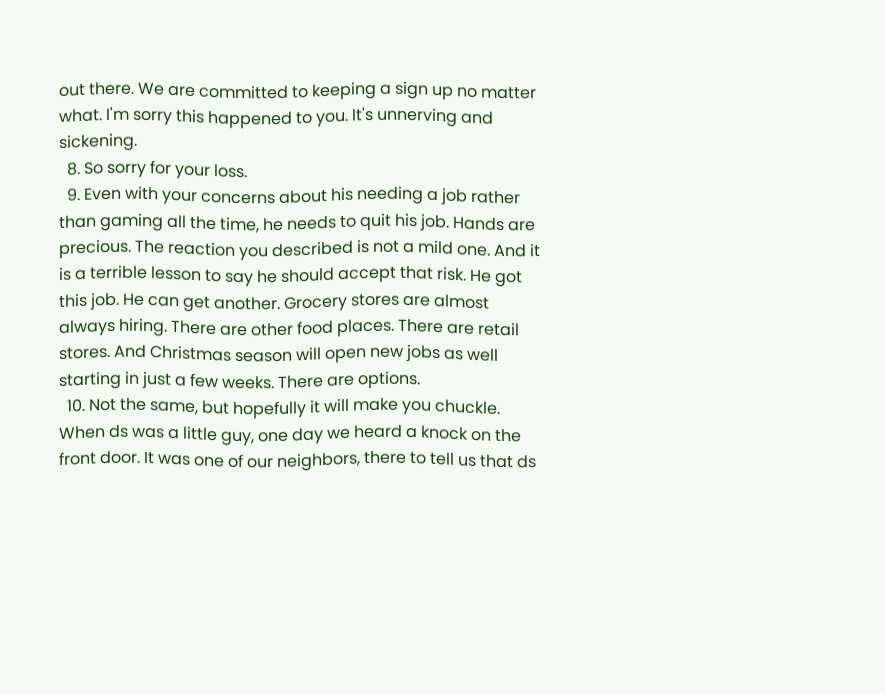out there. We are committed to keeping a sign up no matter what. I'm sorry this happened to you. It's unnerving and sickening.
  8. So sorry for your loss.
  9. Even with your concerns about his needing a job rather than gaming all the time, he needs to quit his job. Hands are precious. The reaction you described is not a mild one. And it is a terrible lesson to say he should accept that risk. He got this job. He can get another. Grocery stores are almost always hiring. There are other food places. There are retail stores. And Christmas season will open new jobs as well starting in just a few weeks. There are options.
  10. Not the same, but hopefully it will make you chuckle. When ds was a little guy, one day we heard a knock on the front door. It was one of our neighbors, there to tell us that ds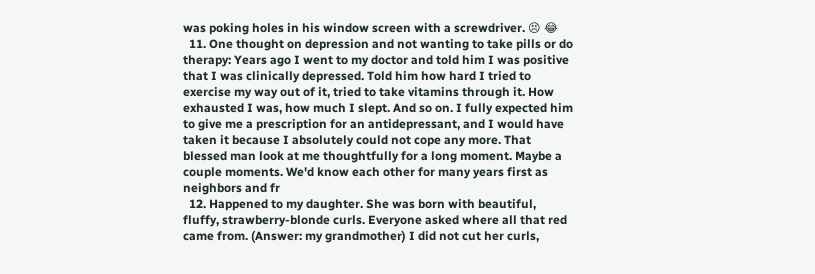was poking holes in his window screen with a screwdriver. 😣 😂
  11. One thought on depression and not wanting to take pills or do therapy: Years ago I went to my doctor and told him I was positive that I was clinically depressed. Told him how hard I tried to exercise my way out of it, tried to take vitamins through it. How exhausted I was, how much I slept. And so on. I fully expected him to give me a prescription for an antidepressant, and I would have taken it because I absolutely could not cope any more. That blessed man look at me thoughtfully for a long moment. Maybe a couple moments. We'd know each other for many years first as neighbors and fr
  12. Happened to my daughter. She was born with beautiful, fluffy, strawberry-blonde curls. Everyone asked where all that red came from. (Answer: my grandmother) I did not cut her curls,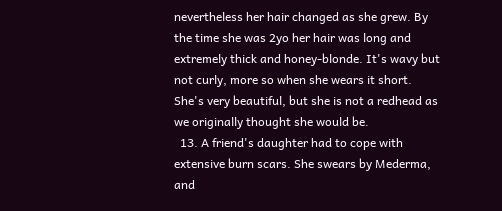nevertheless her hair changed as she grew. By the time she was 2yo her hair was long and extremely thick and honey-blonde. It's wavy but not curly, more so when she wears it short. She's very beautiful, but she is not a redhead as we originally thought she would be.
  13. A friend's daughter had to cope with extensive burn scars. She swears by Mederma, and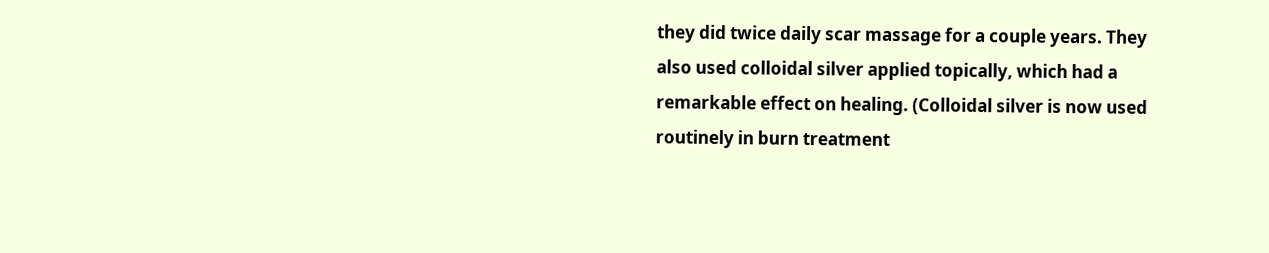they did twice daily scar massage for a couple years. They also used colloidal silver applied topically, which had a remarkable effect on healing. (Colloidal silver is now used routinely in burn treatment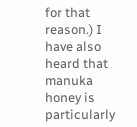for that reason.) I have also heard that manuka honey is particularly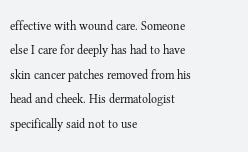effective with wound care. Someone else I care for deeply has had to have skin cancer patches removed from his head and cheek. His dermatologist specifically said not to use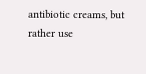antibiotic creams, but rather use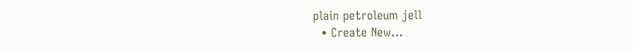plain petroleum jell
  • Create New...